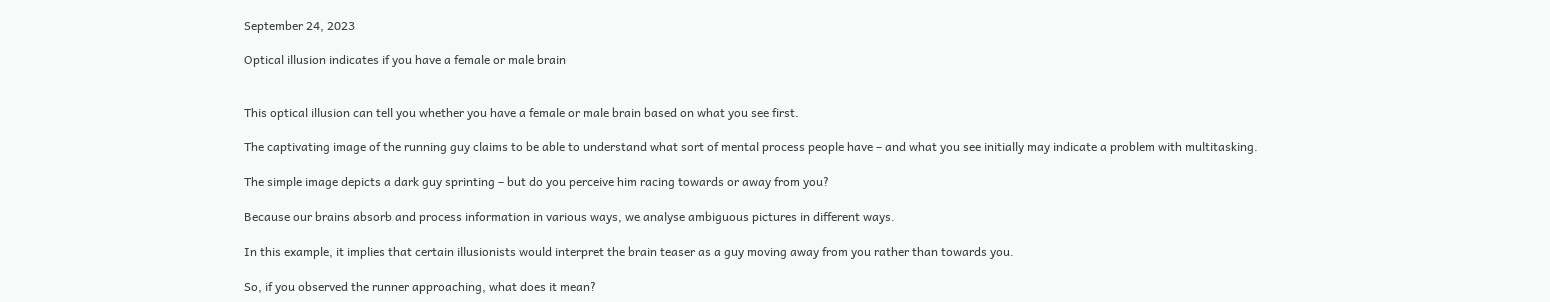September 24, 2023

Optical illusion indicates if you have a female or male brain


This optical illusion can tell you whether you have a female or male brain based on what you see first.

The captivating image of the running guy claims to be able to understand what sort of mental process people have – and what you see initially may indicate a problem with multitasking.

The simple image depicts a dark guy sprinting – but do you perceive him racing towards or away from you?

Because our brains absorb and process information in various ways, we analyse ambiguous pictures in different ways.

In this example, it implies that certain illusionists would interpret the brain teaser as a guy moving away from you rather than towards you.

So, if you observed the runner approaching, what does it mean?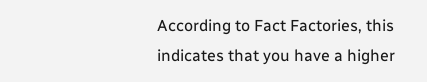According to Fact Factories, this indicates that you have a higher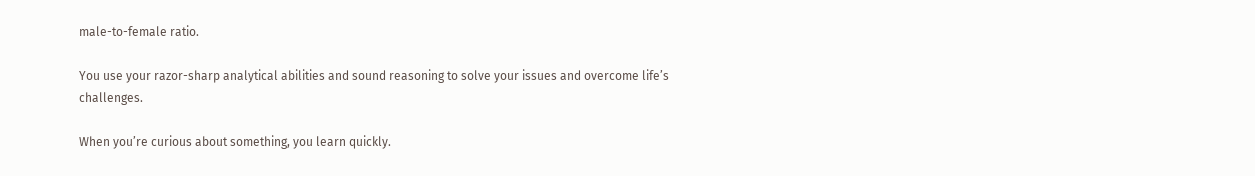male-to-female ratio.

You use your razor-sharp analytical abilities and sound reasoning to solve your issues and overcome life’s challenges.

When you’re curious about something, you learn quickly.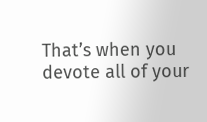That’s when you devote all of your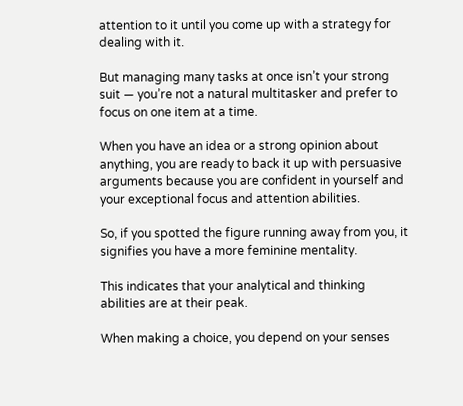attention to it until you come up with a strategy for dealing with it.

But managing many tasks at once isn’t your strong suit — you’re not a natural multitasker and prefer to focus on one item at a time.

When you have an idea or a strong opinion about anything, you are ready to back it up with persuasive arguments because you are confident in yourself and your exceptional focus and attention abilities.

So, if you spotted the figure running away from you, it signifies you have a more feminine mentality.

This indicates that your analytical and thinking abilities are at their peak.

When making a choice, you depend on your senses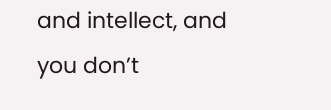and intellect, and you don’t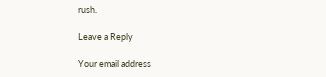rush.

Leave a Reply

Your email address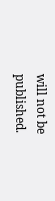will not be published.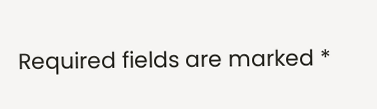Required fields are marked *